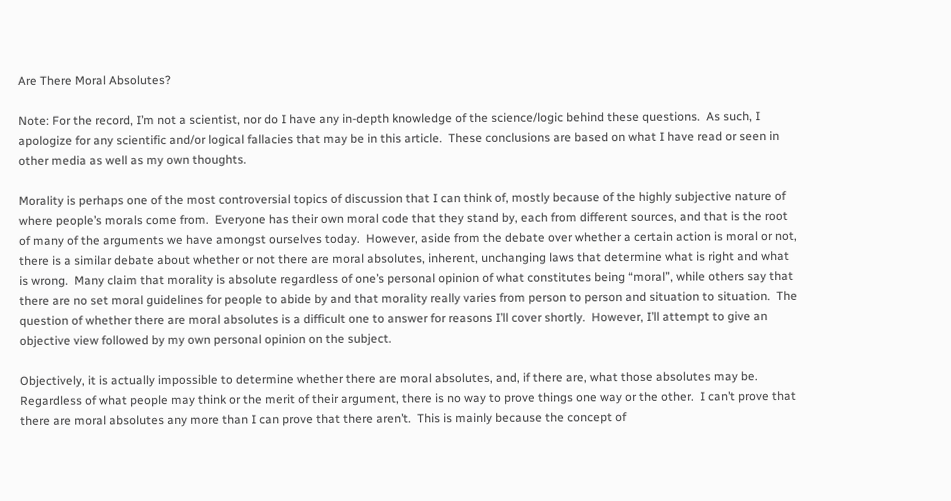Are There Moral Absolutes?

Note: For the record, I’m not a scientist, nor do I have any in-depth knowledge of the science/logic behind these questions.  As such, I apologize for any scientific and/or logical fallacies that may be in this article.  These conclusions are based on what I have read or seen in other media as well as my own thoughts.

Morality is perhaps one of the most controversial topics of discussion that I can think of, mostly because of the highly subjective nature of where people’s morals come from.  Everyone has their own moral code that they stand by, each from different sources, and that is the root of many of the arguments we have amongst ourselves today.  However, aside from the debate over whether a certain action is moral or not, there is a similar debate about whether or not there are moral absolutes, inherent, unchanging laws that determine what is right and what is wrong.  Many claim that morality is absolute regardless of one’s personal opinion of what constitutes being “moral”, while others say that there are no set moral guidelines for people to abide by and that morality really varies from person to person and situation to situation.  The question of whether there are moral absolutes is a difficult one to answer for reasons I’ll cover shortly.  However, I’ll attempt to give an objective view followed by my own personal opinion on the subject.

Objectively, it is actually impossible to determine whether there are moral absolutes, and, if there are, what those absolutes may be.  Regardless of what people may think or the merit of their argument, there is no way to prove things one way or the other.  I can’t prove that there are moral absolutes any more than I can prove that there aren’t.  This is mainly because the concept of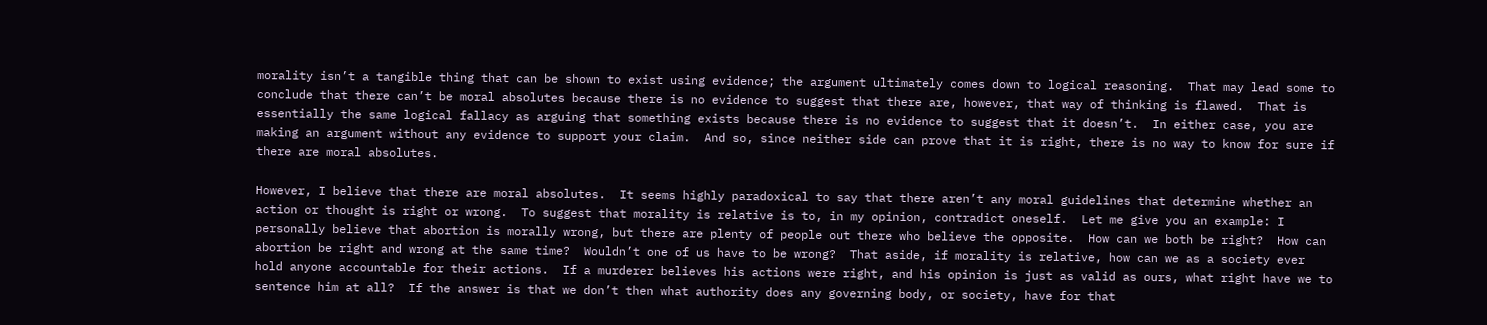morality isn’t a tangible thing that can be shown to exist using evidence; the argument ultimately comes down to logical reasoning.  That may lead some to conclude that there can’t be moral absolutes because there is no evidence to suggest that there are, however, that way of thinking is flawed.  That is essentially the same logical fallacy as arguing that something exists because there is no evidence to suggest that it doesn’t.  In either case, you are making an argument without any evidence to support your claim.  And so, since neither side can prove that it is right, there is no way to know for sure if there are moral absolutes.

However, I believe that there are moral absolutes.  It seems highly paradoxical to say that there aren’t any moral guidelines that determine whether an action or thought is right or wrong.  To suggest that morality is relative is to, in my opinion, contradict oneself.  Let me give you an example: I personally believe that abortion is morally wrong, but there are plenty of people out there who believe the opposite.  How can we both be right?  How can abortion be right and wrong at the same time?  Wouldn’t one of us have to be wrong?  That aside, if morality is relative, how can we as a society ever hold anyone accountable for their actions.  If a murderer believes his actions were right, and his opinion is just as valid as ours, what right have we to sentence him at all?  If the answer is that we don’t then what authority does any governing body, or society, have for that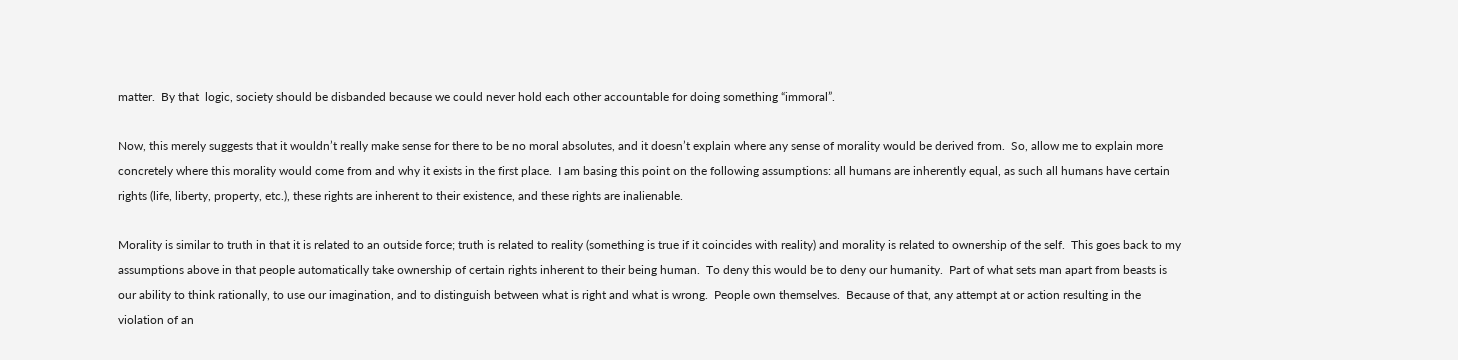matter.  By that  logic, society should be disbanded because we could never hold each other accountable for doing something “immoral”.

Now, this merely suggests that it wouldn’t really make sense for there to be no moral absolutes, and it doesn’t explain where any sense of morality would be derived from.  So, allow me to explain more concretely where this morality would come from and why it exists in the first place.  I am basing this point on the following assumptions: all humans are inherently equal, as such all humans have certain rights (life, liberty, property, etc.), these rights are inherent to their existence, and these rights are inalienable.

Morality is similar to truth in that it is related to an outside force; truth is related to reality (something is true if it coincides with reality) and morality is related to ownership of the self.  This goes back to my assumptions above in that people automatically take ownership of certain rights inherent to their being human.  To deny this would be to deny our humanity.  Part of what sets man apart from beasts is our ability to think rationally, to use our imagination, and to distinguish between what is right and what is wrong.  People own themselves.  Because of that, any attempt at or action resulting in the violation of an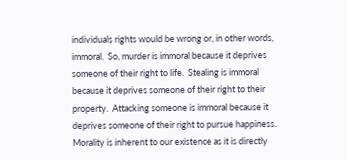individuals rights would be wrong or, in other words, immoral.  So, murder is immoral because it deprives someone of their right to life.  Stealing is immoral because it deprives someone of their right to their property.  Attacking someone is immoral because it deprives someone of their right to pursue happiness.  Morality is inherent to our existence as it is directly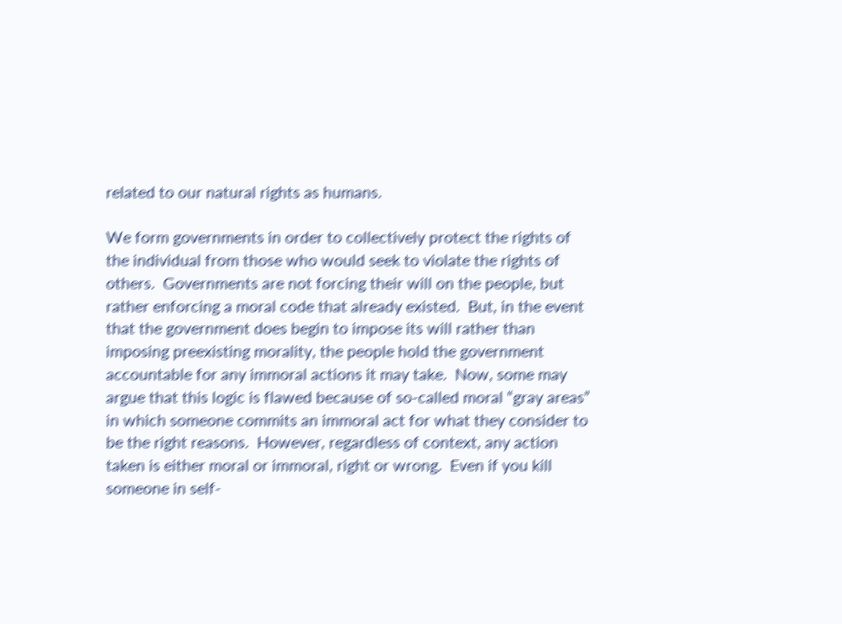related to our natural rights as humans.

We form governments in order to collectively protect the rights of the individual from those who would seek to violate the rights of others.  Governments are not forcing their will on the people, but rather enforcing a moral code that already existed.  But, in the event that the government does begin to impose its will rather than imposing preexisting morality, the people hold the government accountable for any immoral actions it may take.  Now, some may argue that this logic is flawed because of so-called moral “gray areas” in which someone commits an immoral act for what they consider to be the right reasons.  However, regardless of context, any action taken is either moral or immoral, right or wrong.  Even if you kill someone in self-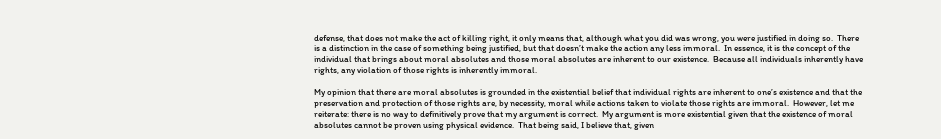defense, that does not make the act of killing right, it only means that, although what you did was wrong, you were justified in doing so.  There is a distinction in the case of something being justified, but that doesn’t make the action any less immoral.  In essence, it is the concept of the individual that brings about moral absolutes and those moral absolutes are inherent to our existence.  Because all individuals inherently have rights, any violation of those rights is inherently immoral.

My opinion that there are moral absolutes is grounded in the existential belief that individual rights are inherent to one’s existence and that the preservation and protection of those rights are, by necessity, moral while actions taken to violate those rights are immoral.  However, let me reiterate: there is no way to definitively prove that my argument is correct.  My argument is more existential given that the existence of moral absolutes cannot be proven using physical evidence.  That being said, I believe that, given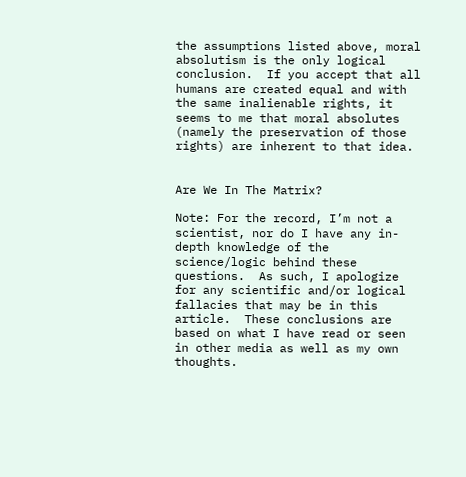the assumptions listed above, moral absolutism is the only logical conclusion.  If you accept that all humans are created equal and with the same inalienable rights, it seems to me that moral absolutes (namely the preservation of those rights) are inherent to that idea.


Are We In The Matrix?

Note: For the record, I’m not a scientist, nor do I have any in-depth knowledge of the science/logic behind these questions.  As such, I apologize for any scientific and/or logical fallacies that may be in this article.  These conclusions are based on what I have read or seen in other media as well as my own thoughts.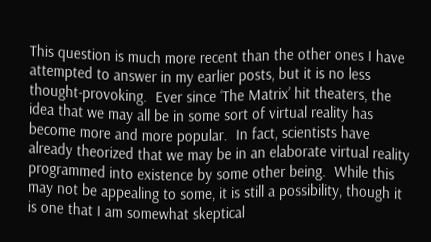This question is much more recent than the other ones I have attempted to answer in my earlier posts, but it is no less thought-provoking.  Ever since ‘The Matrix’ hit theaters, the idea that we may all be in some sort of virtual reality has become more and more popular.  In fact, scientists have already theorized that we may be in an elaborate virtual reality programmed into existence by some other being.  While this may not be appealing to some, it is still a possibility, though it is one that I am somewhat skeptical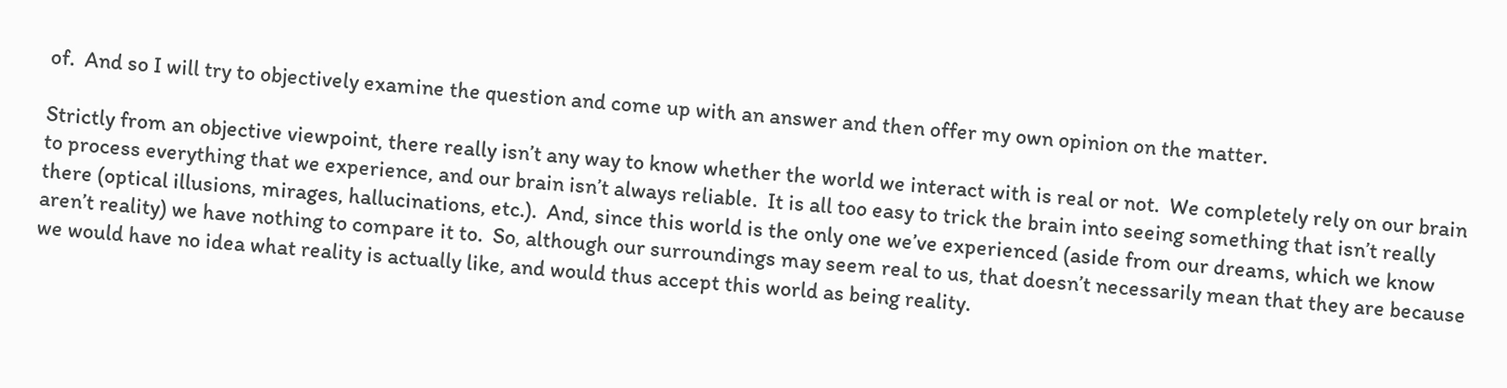of.  And so I will try to objectively examine the question and come up with an answer and then offer my own opinion on the matter.

Strictly from an objective viewpoint, there really isn’t any way to know whether the world we interact with is real or not.  We completely rely on our brain to process everything that we experience, and our brain isn’t always reliable.  It is all too easy to trick the brain into seeing something that isn’t really there (optical illusions, mirages, hallucinations, etc.).  And, since this world is the only one we’ve experienced (aside from our dreams, which we know aren’t reality) we have nothing to compare it to.  So, although our surroundings may seem real to us, that doesn’t necessarily mean that they are because we would have no idea what reality is actually like, and would thus accept this world as being reality.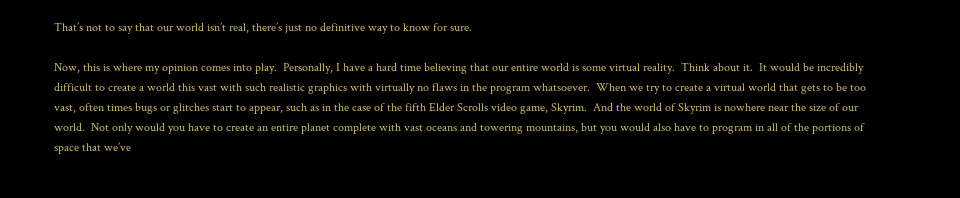That’s not to say that our world isn’t real, there’s just no definitive way to know for sure.

Now, this is where my opinion comes into play.  Personally, I have a hard time believing that our entire world is some virtual reality.  Think about it.  It would be incredibly difficult to create a world this vast with such realistic graphics with virtually no flaws in the program whatsoever.  When we try to create a virtual world that gets to be too vast, often times bugs or glitches start to appear, such as in the case of the fifth Elder Scrolls video game, Skyrim.  And the world of Skyrim is nowhere near the size of our world.  Not only would you have to create an entire planet complete with vast oceans and towering mountains, but you would also have to program in all of the portions of space that we’ve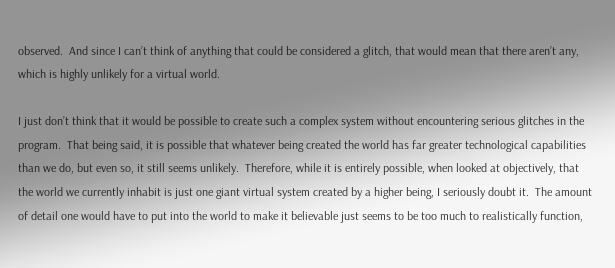observed.  And since I can’t think of anything that could be considered a glitch, that would mean that there aren’t any, which is highly unlikely for a virtual world.

I just don’t think that it would be possible to create such a complex system without encountering serious glitches in the program.  That being said, it is possible that whatever being created the world has far greater technological capabilities than we do, but even so, it still seems unlikely.  Therefore, while it is entirely possible, when looked at objectively, that the world we currently inhabit is just one giant virtual system created by a higher being, I seriously doubt it.  The amount of detail one would have to put into the world to make it believable just seems to be too much to realistically function,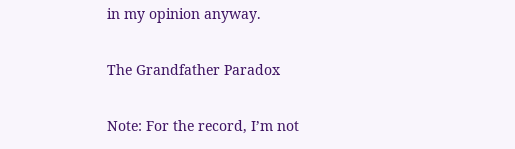in my opinion anyway.

The Grandfather Paradox

Note: For the record, I’m not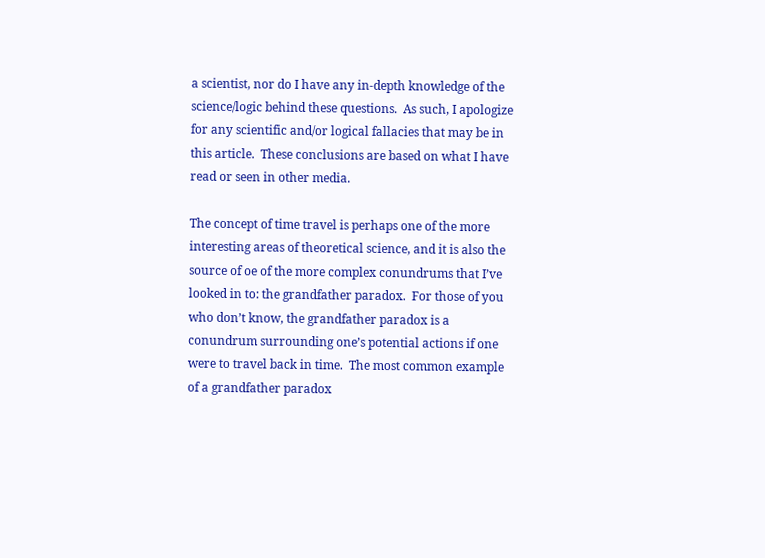a scientist, nor do I have any in-depth knowledge of the science/logic behind these questions.  As such, I apologize for any scientific and/or logical fallacies that may be in this article.  These conclusions are based on what I have read or seen in other media.

The concept of time travel is perhaps one of the more interesting areas of theoretical science, and it is also the source of oe of the more complex conundrums that I’ve looked in to: the grandfather paradox.  For those of you who don’t know, the grandfather paradox is a conundrum surrounding one’s potential actions if one were to travel back in time.  The most common example of a grandfather paradox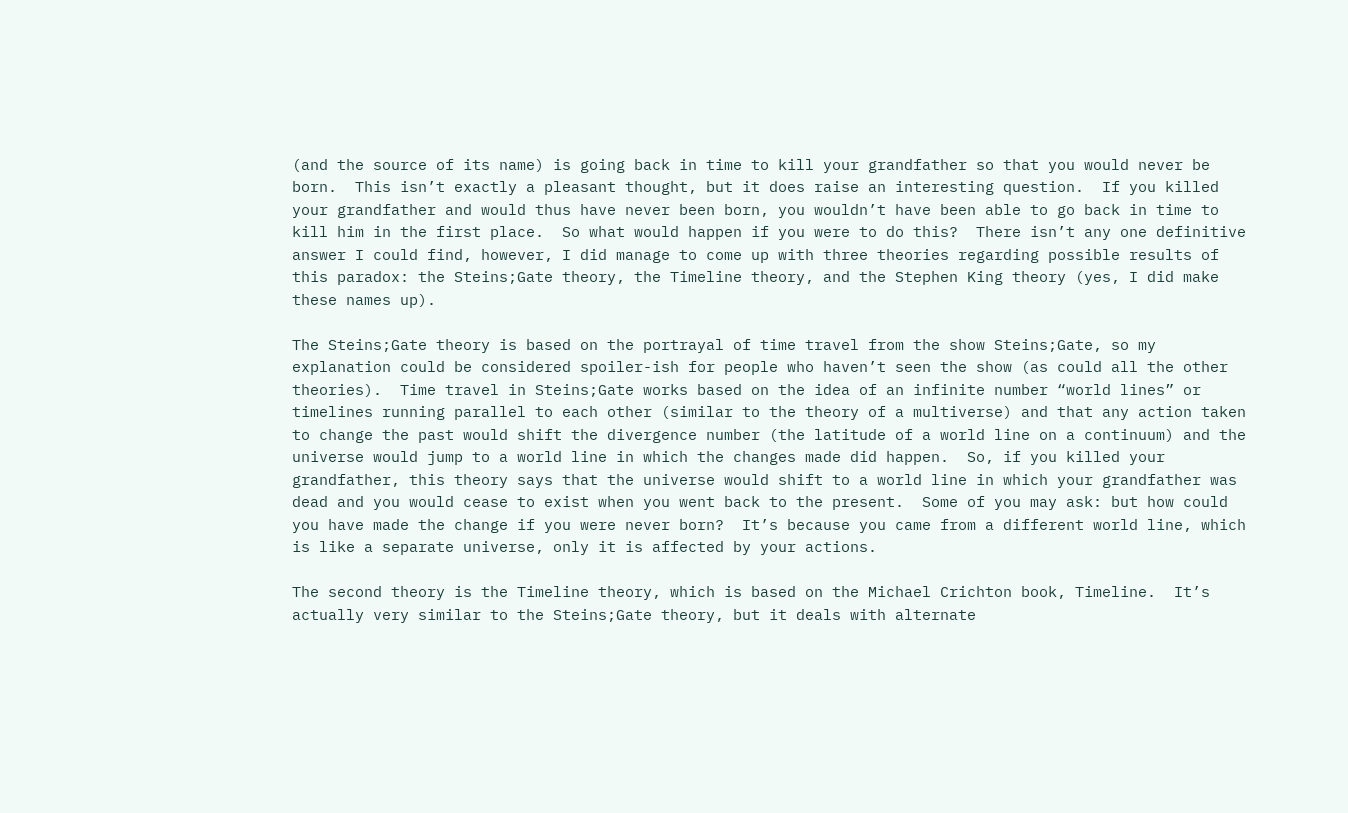(and the source of its name) is going back in time to kill your grandfather so that you would never be born.  This isn’t exactly a pleasant thought, but it does raise an interesting question.  If you killed your grandfather and would thus have never been born, you wouldn’t have been able to go back in time to kill him in the first place.  So what would happen if you were to do this?  There isn’t any one definitive answer I could find, however, I did manage to come up with three theories regarding possible results of this paradox: the Steins;Gate theory, the Timeline theory, and the Stephen King theory (yes, I did make these names up).

The Steins;Gate theory is based on the portrayal of time travel from the show Steins;Gate, so my explanation could be considered spoiler-ish for people who haven’t seen the show (as could all the other theories).  Time travel in Steins;Gate works based on the idea of an infinite number “world lines” or timelines running parallel to each other (similar to the theory of a multiverse) and that any action taken to change the past would shift the divergence number (the latitude of a world line on a continuum) and the universe would jump to a world line in which the changes made did happen.  So, if you killed your grandfather, this theory says that the universe would shift to a world line in which your grandfather was dead and you would cease to exist when you went back to the present.  Some of you may ask: but how could you have made the change if you were never born?  It’s because you came from a different world line, which is like a separate universe, only it is affected by your actions.

The second theory is the Timeline theory, which is based on the Michael Crichton book, Timeline.  It’s actually very similar to the Steins;Gate theory, but it deals with alternate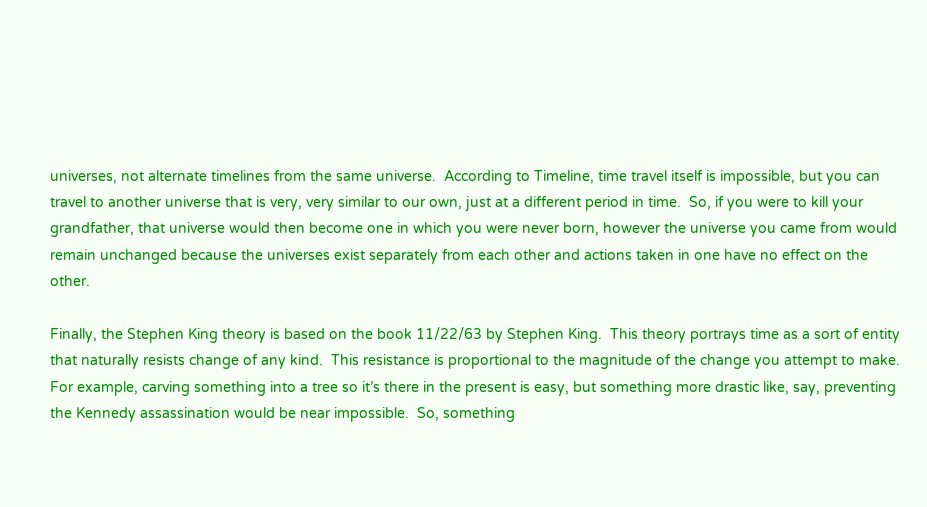universes, not alternate timelines from the same universe.  According to Timeline, time travel itself is impossible, but you can travel to another universe that is very, very similar to our own, just at a different period in time.  So, if you were to kill your grandfather, that universe would then become one in which you were never born, however the universe you came from would remain unchanged because the universes exist separately from each other and actions taken in one have no effect on the other.

Finally, the Stephen King theory is based on the book 11/22/63 by Stephen King.  This theory portrays time as a sort of entity that naturally resists change of any kind.  This resistance is proportional to the magnitude of the change you attempt to make.  For example, carving something into a tree so it’s there in the present is easy, but something more drastic like, say, preventing the Kennedy assassination would be near impossible.  So, something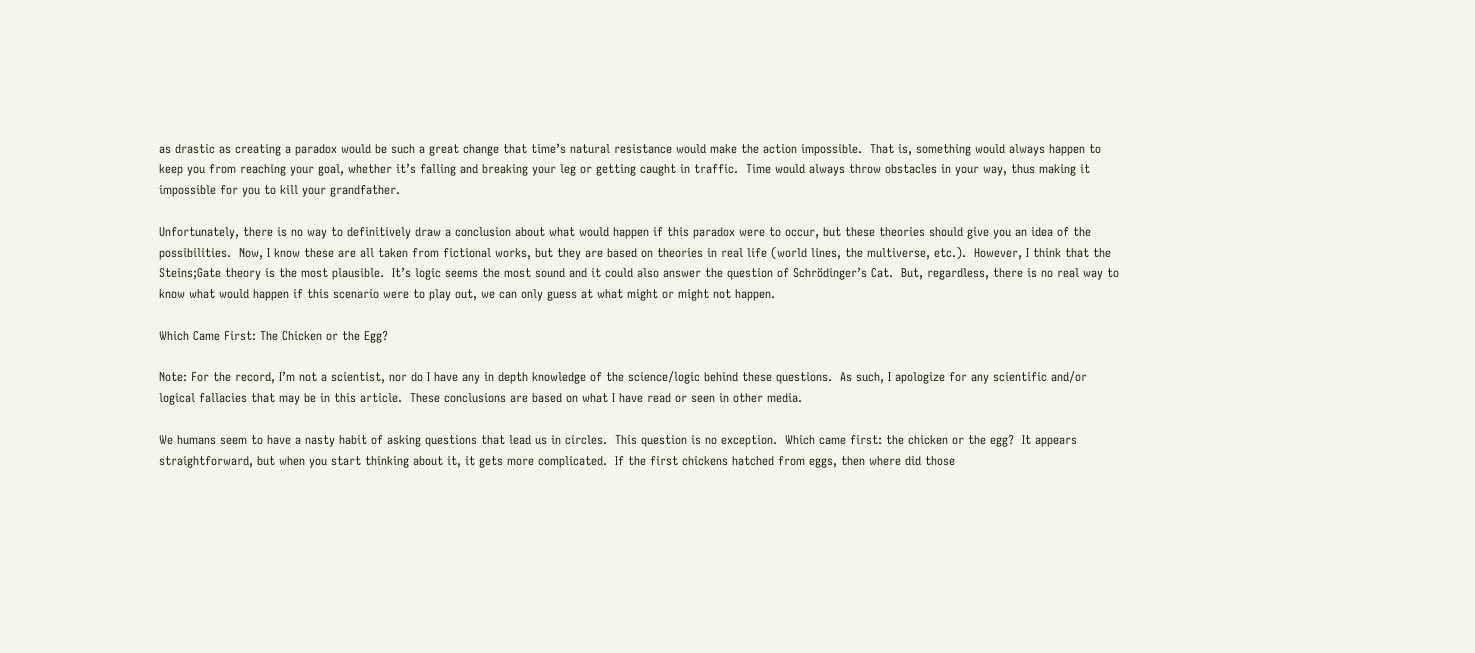as drastic as creating a paradox would be such a great change that time’s natural resistance would make the action impossible.  That is, something would always happen to keep you from reaching your goal, whether it’s falling and breaking your leg or getting caught in traffic.  Time would always throw obstacles in your way, thus making it impossible for you to kill your grandfather.

Unfortunately, there is no way to definitively draw a conclusion about what would happen if this paradox were to occur, but these theories should give you an idea of the possibilities.  Now, I know these are all taken from fictional works, but they are based on theories in real life (world lines, the multiverse, etc.).  However, I think that the Steins;Gate theory is the most plausible.  It’s logic seems the most sound and it could also answer the question of Schrödinger’s Cat.  But, regardless, there is no real way to know what would happen if this scenario were to play out, we can only guess at what might or might not happen.

Which Came First: The Chicken or the Egg?

Note: For the record, I’m not a scientist, nor do I have any in depth knowledge of the science/logic behind these questions.  As such, I apologize for any scientific and/or logical fallacies that may be in this article.  These conclusions are based on what I have read or seen in other media.

We humans seem to have a nasty habit of asking questions that lead us in circles.  This question is no exception.  Which came first: the chicken or the egg?  It appears straightforward, but when you start thinking about it, it gets more complicated.  If the first chickens hatched from eggs, then where did those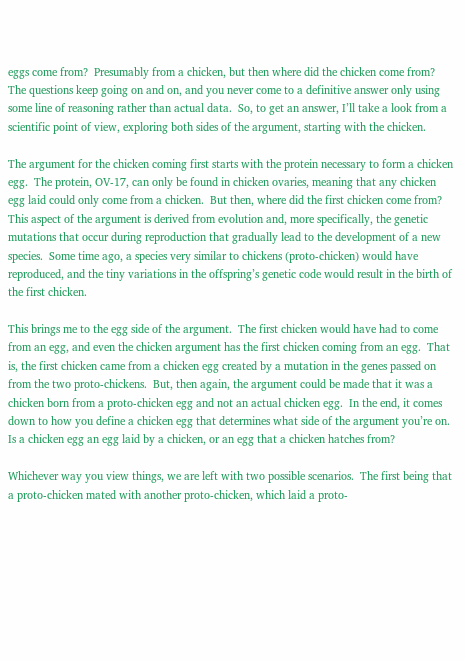eggs come from?  Presumably from a chicken, but then where did the chicken come from?  The questions keep going on and on, and you never come to a definitive answer only using some line of reasoning rather than actual data.  So, to get an answer, I’ll take a look from a scientific point of view, exploring both sides of the argument, starting with the chicken.

The argument for the chicken coming first starts with the protein necessary to form a chicken egg.  The protein, OV-17, can only be found in chicken ovaries, meaning that any chicken egg laid could only come from a chicken.  But then, where did the first chicken come from?  This aspect of the argument is derived from evolution and, more specifically, the genetic mutations that occur during reproduction that gradually lead to the development of a new species.  Some time ago, a species very similar to chickens (proto-chicken) would have reproduced, and the tiny variations in the offspring’s genetic code would result in the birth of the first chicken.

This brings me to the egg side of the argument.  The first chicken would have had to come from an egg, and even the chicken argument has the first chicken coming from an egg.  That is, the first chicken came from a chicken egg created by a mutation in the genes passed on from the two proto-chickens.  But, then again, the argument could be made that it was a chicken born from a proto-chicken egg and not an actual chicken egg.  In the end, it comes down to how you define a chicken egg that determines what side of the argument you’re on.  Is a chicken egg an egg laid by a chicken, or an egg that a chicken hatches from?

Whichever way you view things, we are left with two possible scenarios.  The first being that a proto-chicken mated with another proto-chicken, which laid a proto-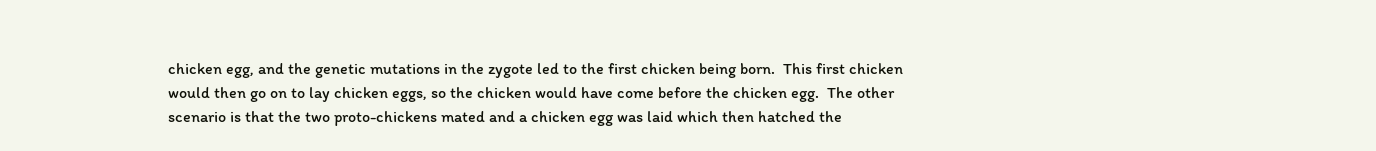chicken egg, and the genetic mutations in the zygote led to the first chicken being born.  This first chicken would then go on to lay chicken eggs, so the chicken would have come before the chicken egg.  The other scenario is that the two proto-chickens mated and a chicken egg was laid which then hatched the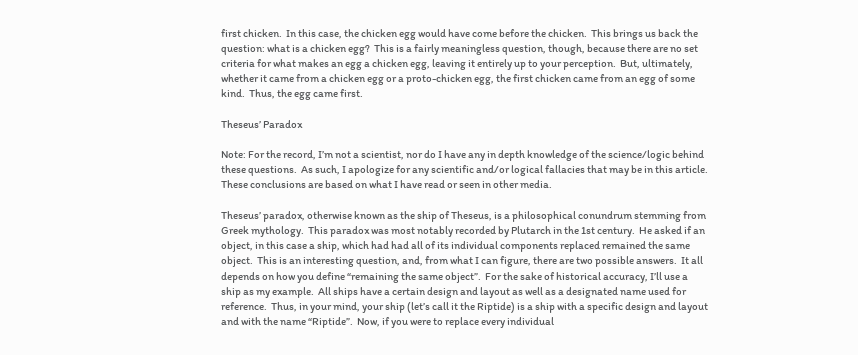first chicken.  In this case, the chicken egg would have come before the chicken.  This brings us back the question: what is a chicken egg?  This is a fairly meaningless question, though, because there are no set criteria for what makes an egg a chicken egg, leaving it entirely up to your perception.  But, ultimately, whether it came from a chicken egg or a proto-chicken egg, the first chicken came from an egg of some kind.  Thus, the egg came first.

Theseus’ Paradox

Note: For the record, I’m not a scientist, nor do I have any in depth knowledge of the science/logic behind these questions.  As such, I apologize for any scientific and/or logical fallacies that may be in this article.  These conclusions are based on what I have read or seen in other media.

Theseus’ paradox, otherwise known as the ship of Theseus, is a philosophical conundrum stemming from Greek mythology.  This paradox was most notably recorded by Plutarch in the 1st century.  He asked if an object, in this case a ship, which had had all of its individual components replaced remained the same object.  This is an interesting question, and, from what I can figure, there are two possible answers.  It all depends on how you define “remaining the same object”.  For the sake of historical accuracy, I’ll use a ship as my example.  All ships have a certain design and layout as well as a designated name used for reference.  Thus, in your mind, your ship (let’s call it the Riptide) is a ship with a specific design and layout and with the name “Riptide”.  Now, if you were to replace every individual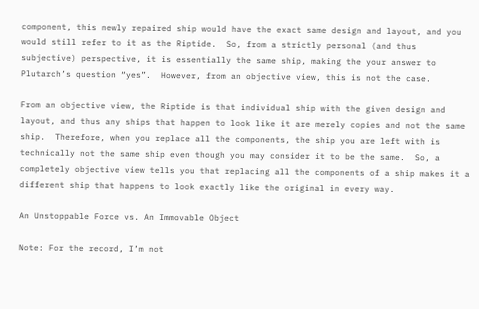component, this newly repaired ship would have the exact same design and layout, and you would still refer to it as the Riptide.  So, from a strictly personal (and thus subjective) perspective, it is essentially the same ship, making the your answer to Plutarch’s question “yes”.  However, from an objective view, this is not the case.

From an objective view, the Riptide is that individual ship with the given design and layout, and thus any ships that happen to look like it are merely copies and not the same ship.  Therefore, when you replace all the components, the ship you are left with is technically not the same ship even though you may consider it to be the same.  So, a completely objective view tells you that replacing all the components of a ship makes it a different ship that happens to look exactly like the original in every way.

An Unstoppable Force vs. An Immovable Object

Note: For the record, I’m not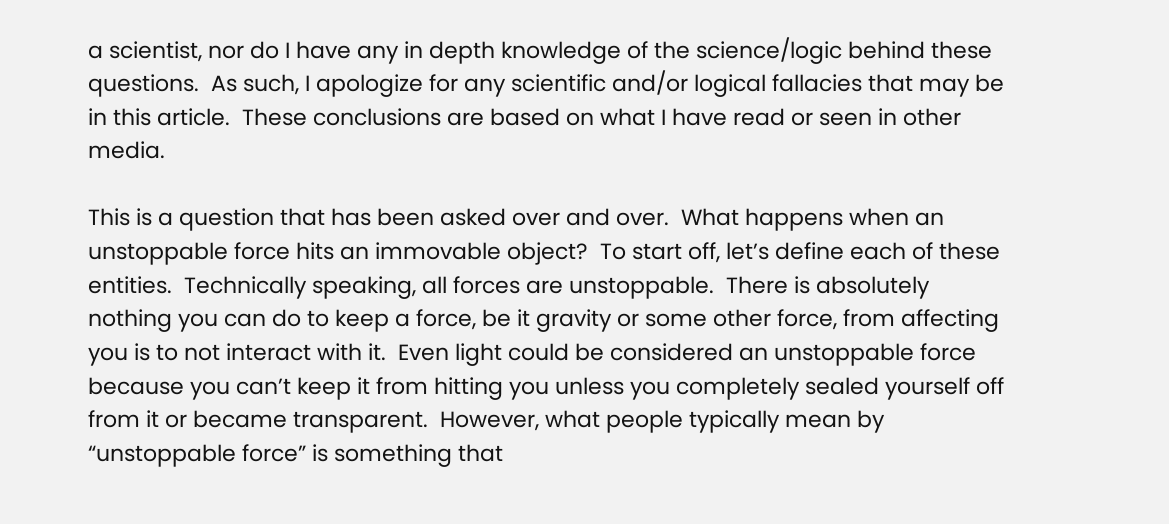a scientist, nor do I have any in depth knowledge of the science/logic behind these questions.  As such, I apologize for any scientific and/or logical fallacies that may be in this article.  These conclusions are based on what I have read or seen in other media.

This is a question that has been asked over and over.  What happens when an unstoppable force hits an immovable object?  To start off, let’s define each of these entities.  Technically speaking, all forces are unstoppable.  There is absolutely nothing you can do to keep a force, be it gravity or some other force, from affecting you is to not interact with it.  Even light could be considered an unstoppable force because you can’t keep it from hitting you unless you completely sealed yourself off from it or became transparent.  However, what people typically mean by “unstoppable force” is something that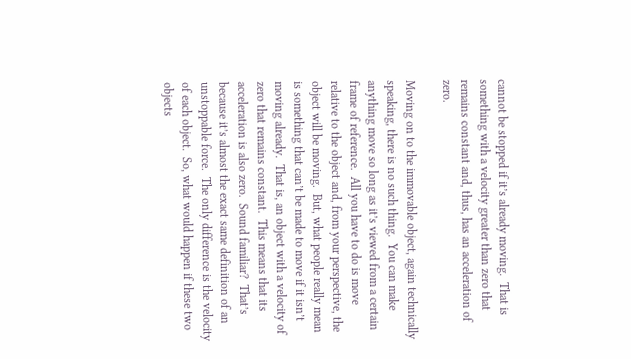cannot be stopped if it’s already moving.  That is something with a velocity greater than zero that remains constant and, thus, has an acceleration of zero.

Moving on to the immovable object, again technically speaking, there is no such thing.  You can make anything move so long as it’s viewed from a certain frame of reference.  All you have to do is move relative to the object and, from your perspective, the object will be moving.  But, what people really mean is something that can’t be made to move if it isn’t moving already.  That is, an object with a velocity of zero that remains constant.  This means that its acceleration is also zero.  Sound familiar?  That’s because it’s almost the exact same definition of an unstoppable force.  The only difference is the velocity of each object.  So, what would happen if these two objects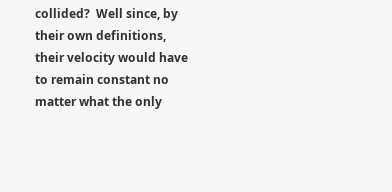collided?  Well since, by their own definitions, their velocity would have to remain constant no matter what the only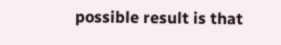possible result is that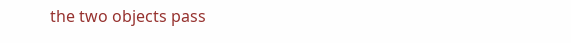the two objects pass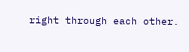right through each other.